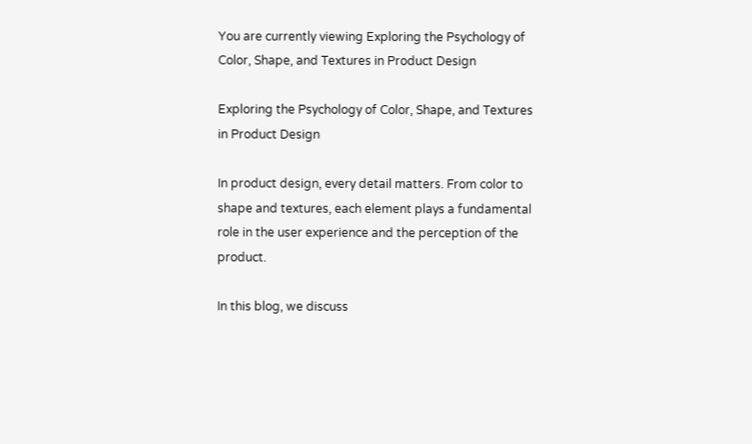You are currently viewing Exploring the Psychology of Color, Shape, and Textures in Product Design

Exploring the Psychology of Color, Shape, and Textures in Product Design

In product design, every detail matters. From color to shape and textures, each element plays a fundamental role in the user experience and the perception of the product.

In this blog, we discuss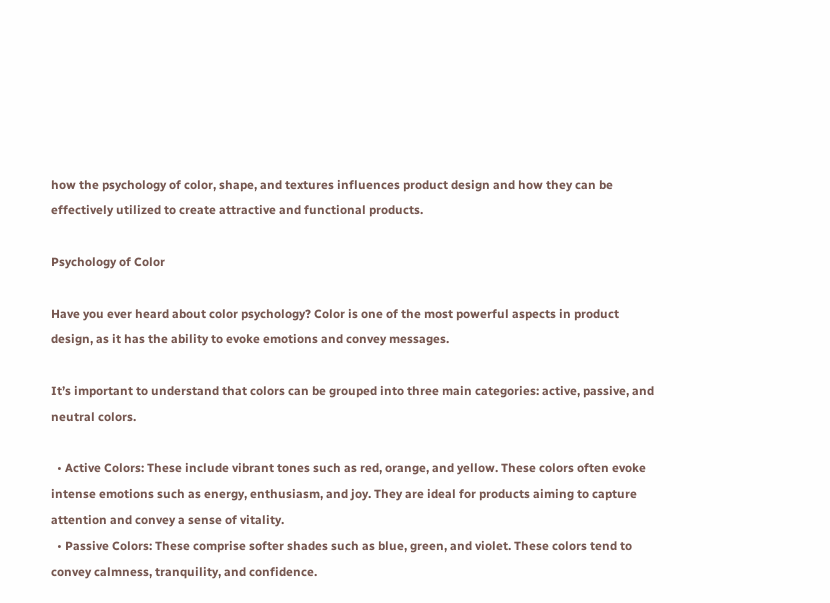how the psychology of color, shape, and textures influences product design and how they can be effectively utilized to create attractive and functional products.

Psychology of Color

Have you ever heard about color psychology? Color is one of the most powerful aspects in product design, as it has the ability to evoke emotions and convey messages.

It’s important to understand that colors can be grouped into three main categories: active, passive, and neutral colors.

  • Active Colors: These include vibrant tones such as red, orange, and yellow. These colors often evoke intense emotions such as energy, enthusiasm, and joy. They are ideal for products aiming to capture attention and convey a sense of vitality.
  • Passive Colors: These comprise softer shades such as blue, green, and violet. These colors tend to convey calmness, tranquility, and confidence.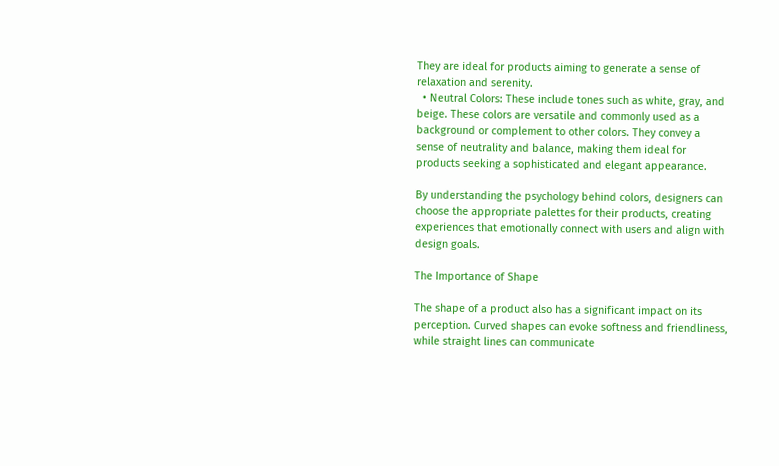They are ideal for products aiming to generate a sense of relaxation and serenity.
  • Neutral Colors: These include tones such as white, gray, and beige. These colors are versatile and commonly used as a background or complement to other colors. They convey a sense of neutrality and balance, making them ideal for products seeking a sophisticated and elegant appearance.

By understanding the psychology behind colors, designers can choose the appropriate palettes for their products, creating experiences that emotionally connect with users and align with design goals.

The Importance of Shape

The shape of a product also has a significant impact on its perception. Curved shapes can evoke softness and friendliness, while straight lines can communicate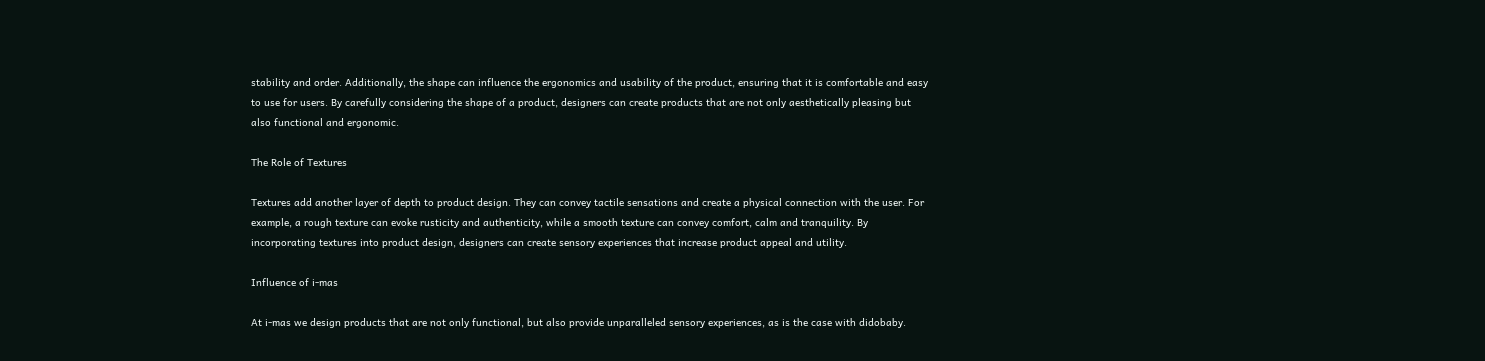stability and order. Additionally, the shape can influence the ergonomics and usability of the product, ensuring that it is comfortable and easy to use for users. By carefully considering the shape of a product, designers can create products that are not only aesthetically pleasing but also functional and ergonomic.

The Role of Textures

Textures add another layer of depth to product design. They can convey tactile sensations and create a physical connection with the user. For example, a rough texture can evoke rusticity and authenticity, while a smooth texture can convey comfort, calm and tranquility. By incorporating textures into product design, designers can create sensory experiences that increase product appeal and utility.

Influence of i-mas

At i-mas we design products that are not only functional, but also provide unparalleled sensory experiences, as is the case with didobaby.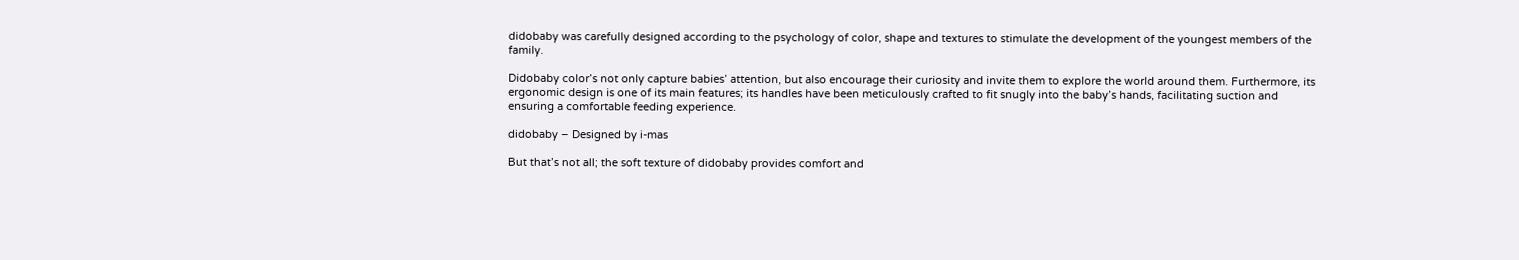didobaby was carefully designed according to the psychology of color, shape and textures to stimulate the development of the youngest members of the family.

Didobaby color’s not only capture babies’ attention, but also encourage their curiosity and invite them to explore the world around them. Furthermore, its ergonomic design is one of its main features; its handles have been meticulously crafted to fit snugly into the baby’s hands, facilitating suction and ensuring a comfortable feeding experience.

didobaby – Designed by i-mas

But that’s not all; the soft texture of didobaby provides comfort and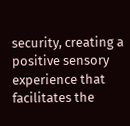security, creating a positive sensory experience that facilitates the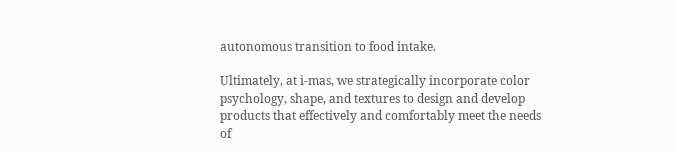autonomous transition to food intake.

Ultimately, at i-mas, we strategically incorporate color psychology, shape, and textures to design and develop products that effectively and comfortably meet the needs of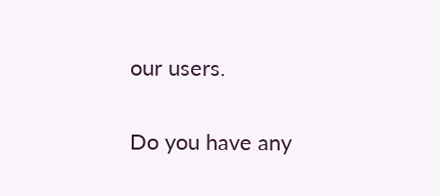our users.

Do you have any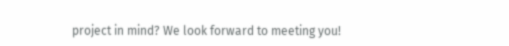project in mind? We look forward to meeting you!